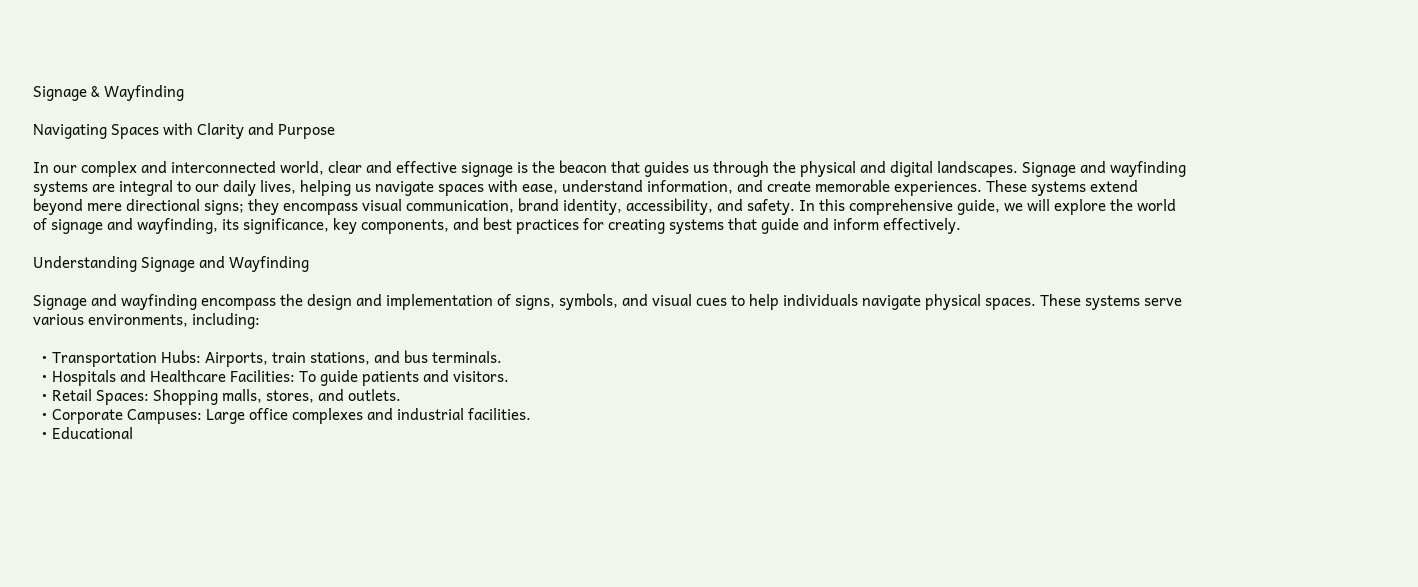Signage & Wayfinding

Navigating Spaces with Clarity and Purpose

In our complex and interconnected world, clear and effective signage is the beacon that guides us through the physical and digital landscapes. Signage and wayfinding systems are integral to our daily lives, helping us navigate spaces with ease, understand information, and create memorable experiences. These systems extend beyond mere directional signs; they encompass visual communication, brand identity, accessibility, and safety. In this comprehensive guide, we will explore the world of signage and wayfinding, its significance, key components, and best practices for creating systems that guide and inform effectively.

Understanding Signage and Wayfinding

Signage and wayfinding encompass the design and implementation of signs, symbols, and visual cues to help individuals navigate physical spaces. These systems serve various environments, including:

  • Transportation Hubs: Airports, train stations, and bus terminals.
  • Hospitals and Healthcare Facilities: To guide patients and visitors.
  • Retail Spaces: Shopping malls, stores, and outlets.
  • Corporate Campuses: Large office complexes and industrial facilities.
  • Educational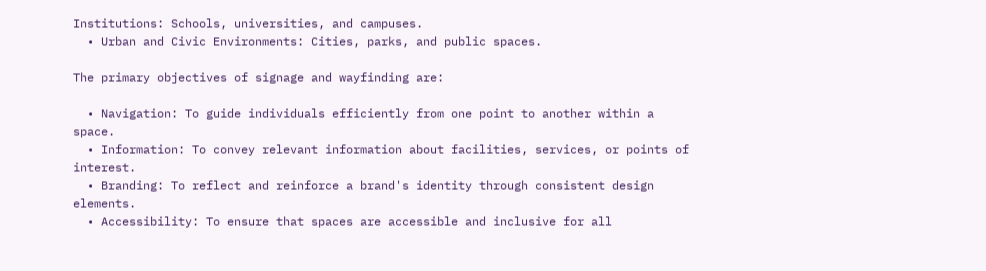Institutions: Schools, universities, and campuses.
  • Urban and Civic Environments: Cities, parks, and public spaces.

The primary objectives of signage and wayfinding are:

  • Navigation: To guide individuals efficiently from one point to another within a space.
  • Information: To convey relevant information about facilities, services, or points of interest.
  • Branding: To reflect and reinforce a brand's identity through consistent design elements.
  • Accessibility: To ensure that spaces are accessible and inclusive for all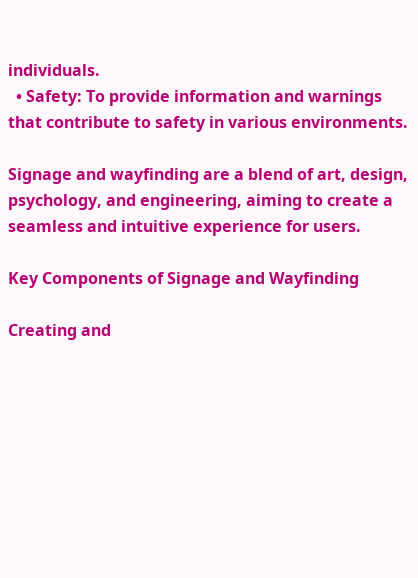individuals.
  • Safety: To provide information and warnings that contribute to safety in various environments.

Signage and wayfinding are a blend of art, design, psychology, and engineering, aiming to create a seamless and intuitive experience for users.

Key Components of Signage and Wayfinding

Creating and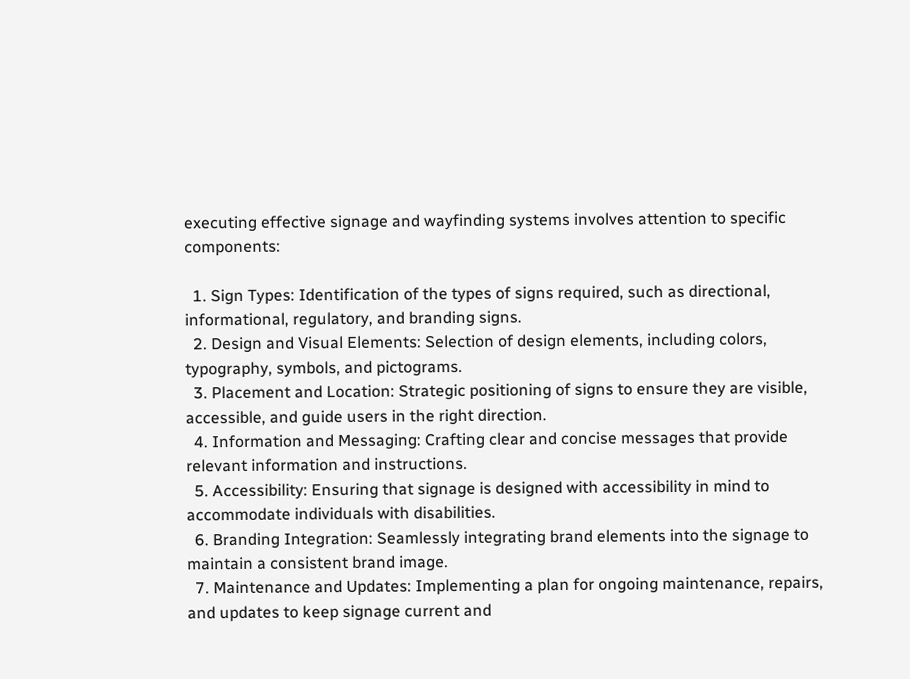executing effective signage and wayfinding systems involves attention to specific components:

  1. Sign Types: Identification of the types of signs required, such as directional, informational, regulatory, and branding signs.
  2. Design and Visual Elements: Selection of design elements, including colors, typography, symbols, and pictograms.
  3. Placement and Location: Strategic positioning of signs to ensure they are visible, accessible, and guide users in the right direction.
  4. Information and Messaging: Crafting clear and concise messages that provide relevant information and instructions.
  5. Accessibility: Ensuring that signage is designed with accessibility in mind to accommodate individuals with disabilities.
  6. Branding Integration: Seamlessly integrating brand elements into the signage to maintain a consistent brand image.
  7. Maintenance and Updates: Implementing a plan for ongoing maintenance, repairs, and updates to keep signage current and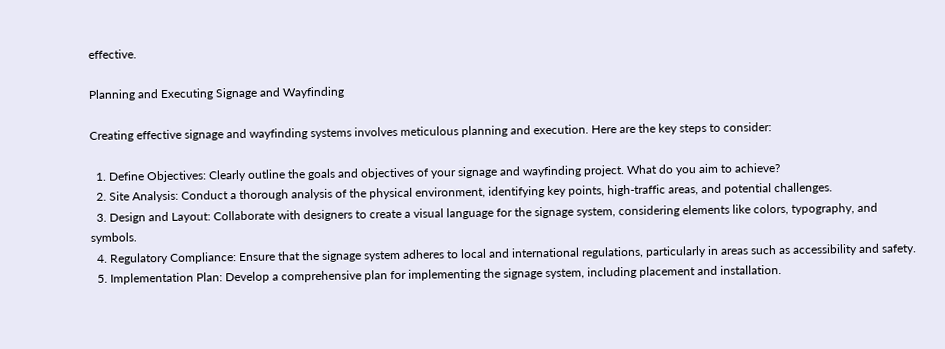effective.

Planning and Executing Signage and Wayfinding

Creating effective signage and wayfinding systems involves meticulous planning and execution. Here are the key steps to consider:

  1. Define Objectives: Clearly outline the goals and objectives of your signage and wayfinding project. What do you aim to achieve?
  2. Site Analysis: Conduct a thorough analysis of the physical environment, identifying key points, high-traffic areas, and potential challenges.
  3. Design and Layout: Collaborate with designers to create a visual language for the signage system, considering elements like colors, typography, and symbols.
  4. Regulatory Compliance: Ensure that the signage system adheres to local and international regulations, particularly in areas such as accessibility and safety.
  5. Implementation Plan: Develop a comprehensive plan for implementing the signage system, including placement and installation.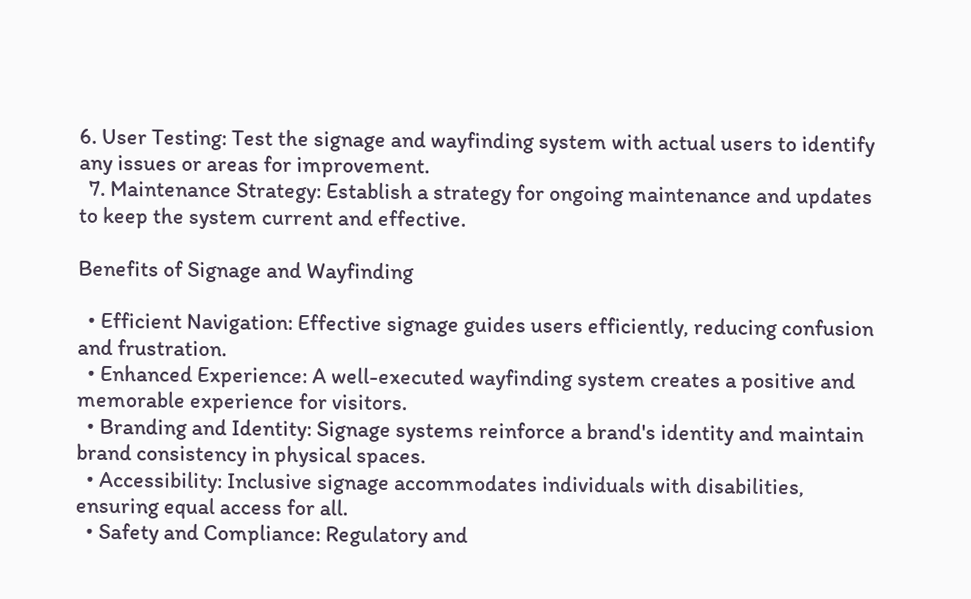6. User Testing: Test the signage and wayfinding system with actual users to identify any issues or areas for improvement.
  7. Maintenance Strategy: Establish a strategy for ongoing maintenance and updates to keep the system current and effective.

Benefits of Signage and Wayfinding

  • Efficient Navigation: Effective signage guides users efficiently, reducing confusion and frustration.
  • Enhanced Experience: A well-executed wayfinding system creates a positive and memorable experience for visitors.
  • Branding and Identity: Signage systems reinforce a brand's identity and maintain brand consistency in physical spaces.
  • Accessibility: Inclusive signage accommodates individuals with disabilities, ensuring equal access for all.
  • Safety and Compliance: Regulatory and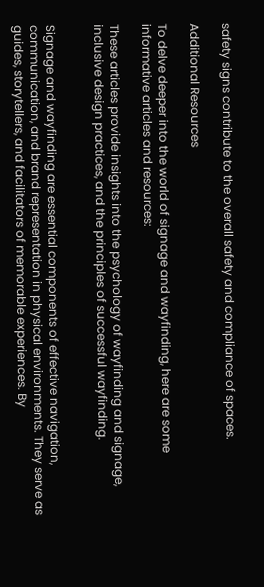safety signs contribute to the overall safety and compliance of spaces.

Additional Resources

To delve deeper into the world of signage and wayfinding, here are some informative articles and resources:

These articles provide insights into the psychology of wayfinding and signage, inclusive design practices, and the principles of successful wayfinding.


Signage and wayfinding are essential components of effective navigation, communication, and brand representation in physical environments. They serve as guides, storytellers, and facilitators of memorable experiences. By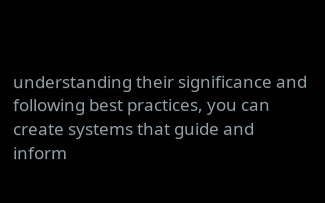understanding their significance and following best practices, you can create systems that guide and inform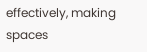effectively, making spaces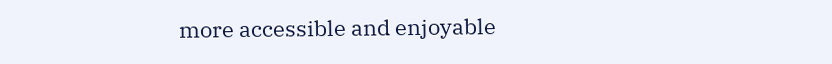more accessible and enjoyable